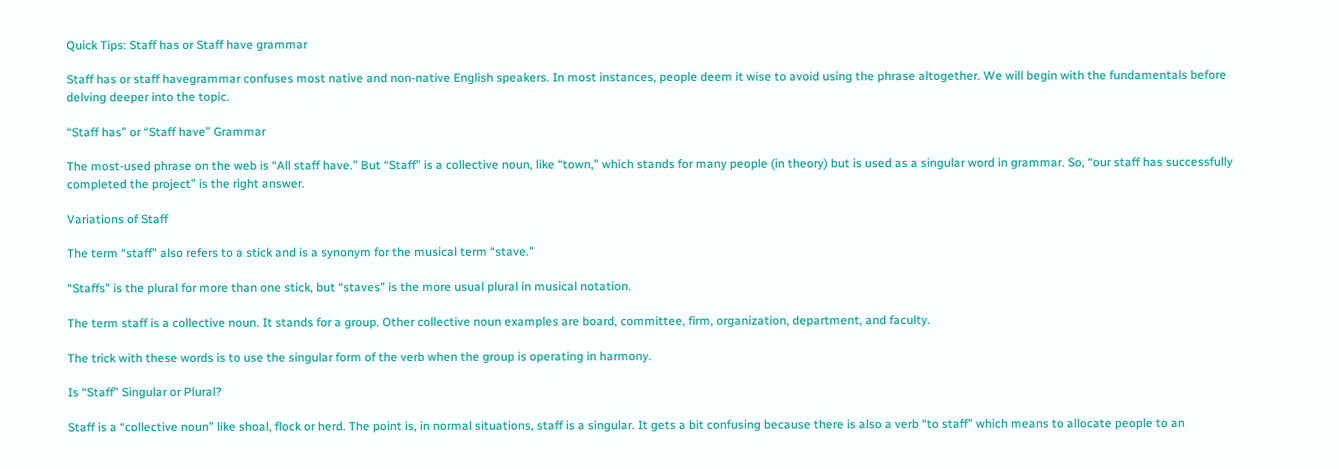Quick Tips: Staff has or Staff have grammar

Staff has or staff havegrammar confuses most native and non-native English speakers. In most instances, people deem it wise to avoid using the phrase altogether. We will begin with the fundamentals before delving deeper into the topic.

“Staff has” or “Staff have” Grammar

The most-used phrase on the web is “All staff have.” But “Staff” is a collective noun, like “town,” which stands for many people (in theory) but is used as a singular word in grammar. So, “our staff has successfully completed the project” is the right answer.

Variations of Staff

The term “staff” also refers to a stick and is a synonym for the musical term “stave.”

“Staffs” is the plural for more than one stick, but “staves” is the more usual plural in musical notation.

The term staff is a collective noun. It stands for a group. Other collective noun examples are board, committee, firm, organization, department, and faculty.

The trick with these words is to use the singular form of the verb when the group is operating in harmony.

Is “Staff” Singular or Plural?

Staff is a “collective noun” like shoal, flock or herd. The point is, in normal situations, staff is a singular. It gets a bit confusing because there is also a verb “to staff” which means to allocate people to an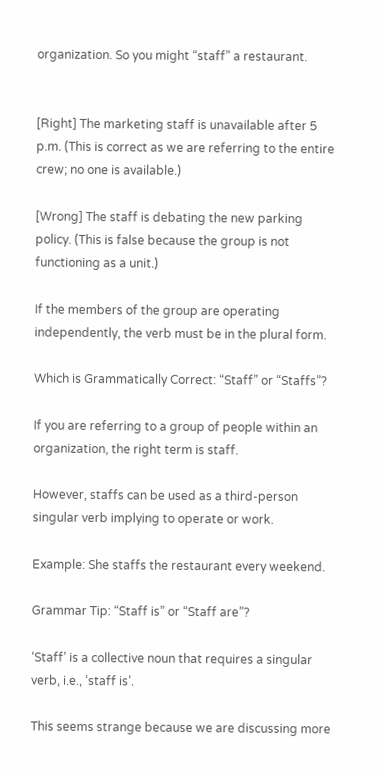organization. So you might “staff” a restaurant.


[Right] The marketing staff is unavailable after 5 p.m. (This is correct as we are referring to the entire crew; no one is available.)

[Wrong] The staff is debating the new parking policy. (This is false because the group is not functioning as a unit.)

If the members of the group are operating independently, the verb must be in the plural form.

Which is Grammatically Correct: “Staff” or “Staffs”?

If you are referring to a group of people within an organization, the right term is staff.

However, staffs can be used as a third-person singular verb implying to operate or work.

Example: She staffs the restaurant every weekend.

Grammar Tip: “Staff is” or “Staff are”?

‘Staff’ is a collective noun that requires a singular verb, i.e., ‘staff is’.

This seems strange because we are discussing more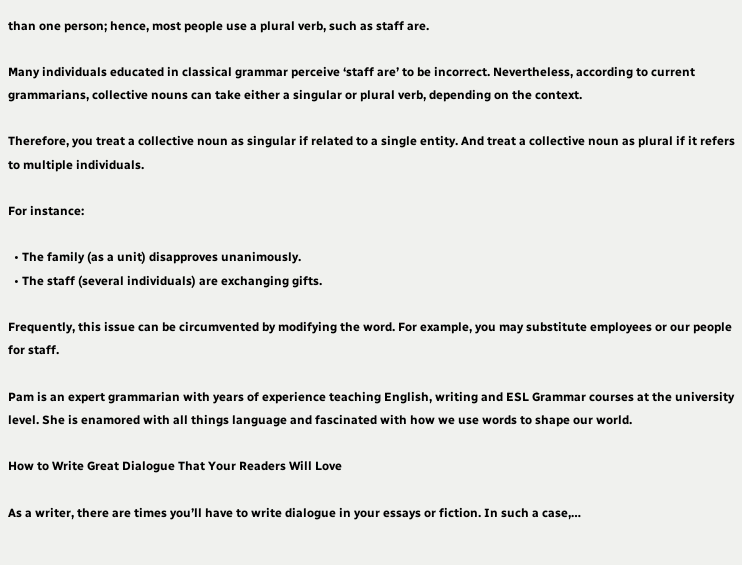than one person; hence, most people use a plural verb, such as staff are.

Many individuals educated in classical grammar perceive ‘staff are’ to be incorrect. Nevertheless, according to current grammarians, collective nouns can take either a singular or plural verb, depending on the context.

Therefore, you treat a collective noun as singular if related to a single entity. And treat a collective noun as plural if it refers to multiple individuals.

For instance:

  • The family (as a unit) disapproves unanimously.
  • The staff (several individuals) are exchanging gifts.

Frequently, this issue can be circumvented by modifying the word. For example, you may substitute employees or our people for staff.

Pam is an expert grammarian with years of experience teaching English, writing and ESL Grammar courses at the university level. She is enamored with all things language and fascinated with how we use words to shape our world.

How to Write Great Dialogue That Your Readers Will Love

As a writer, there are times you’ll have to write dialogue in your essays or fiction. In such a case,…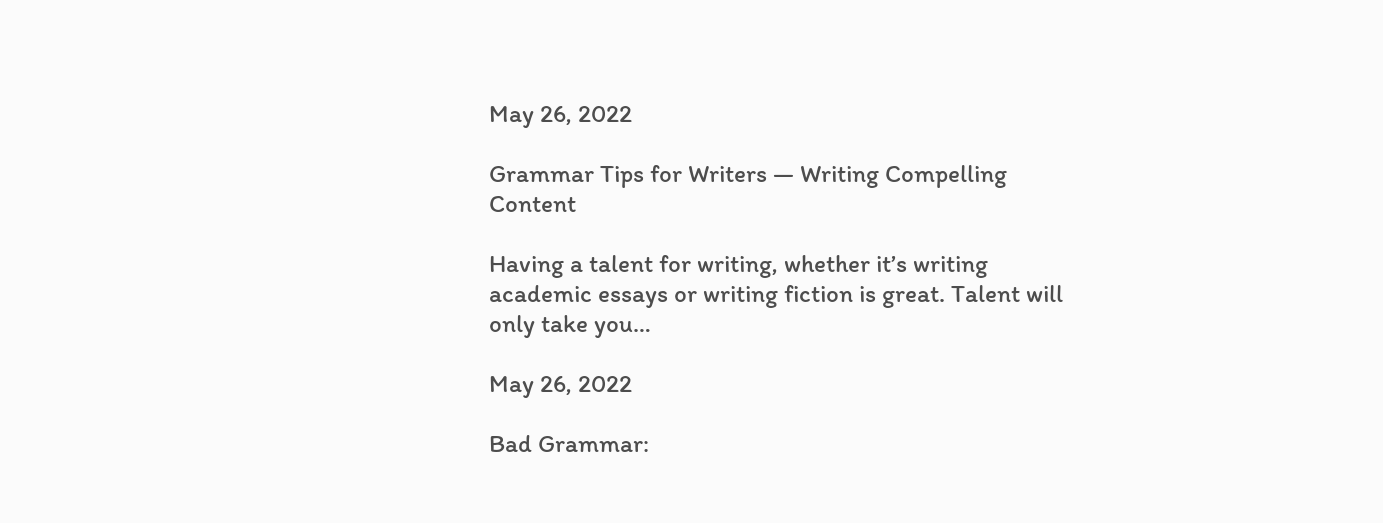May 26, 2022

Grammar Tips for Writers — Writing Compelling Content

Having a talent for writing, whether it’s writing academic essays or writing fiction is great. Talent will only take you…

May 26, 2022

Bad Grammar: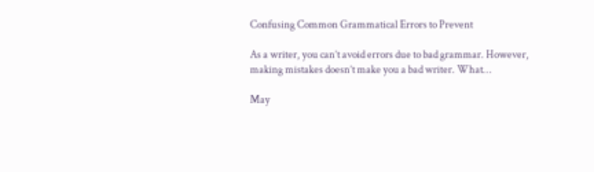Confusing Common Grammatical Errors to Prevent

As a writer, you can’t avoid errors due to bad grammar. However, making mistakes doesn’t make you a bad writer. What…

May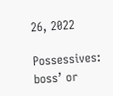26, 2022

Possessives: boss’ or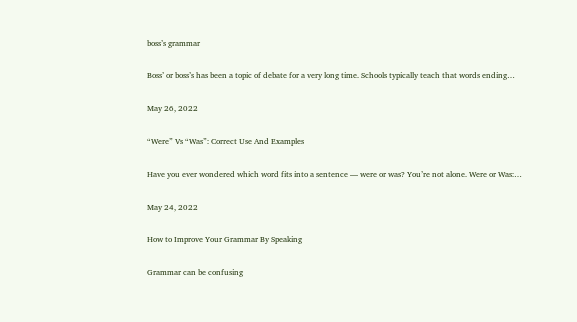boss’s grammar

Boss’ or boss’s has been a topic of debate for a very long time. Schools typically teach that words ending…

May 26, 2022

“Were” Vs “Was”: Correct Use And Examples

Have you ever wondered which word fits into a sentence — were or was? You’re not alone. Were or Was:…

May 24, 2022

How to Improve Your Grammar By Speaking

Grammar can be confusing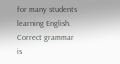for many students learning English. Correct grammar is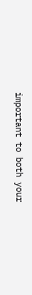important to both your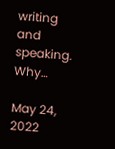writing and speaking. Why…

May 24, 2022